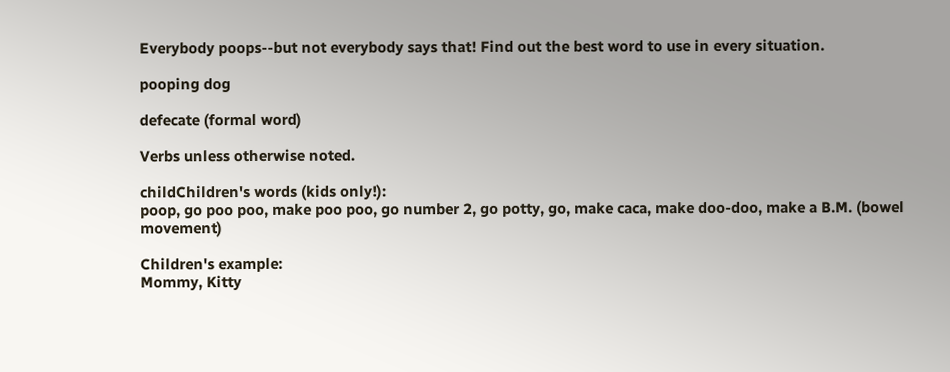Everybody poops--but not everybody says that! Find out the best word to use in every situation.

pooping dog

defecate (formal word)

Verbs unless otherwise noted.

childChildren's words (kids only!):
poop, go poo poo, make poo poo, go number 2, go potty, go, make caca, make doo-doo, make a B.M. (bowel movement)

Children's example:
Mommy, Kitty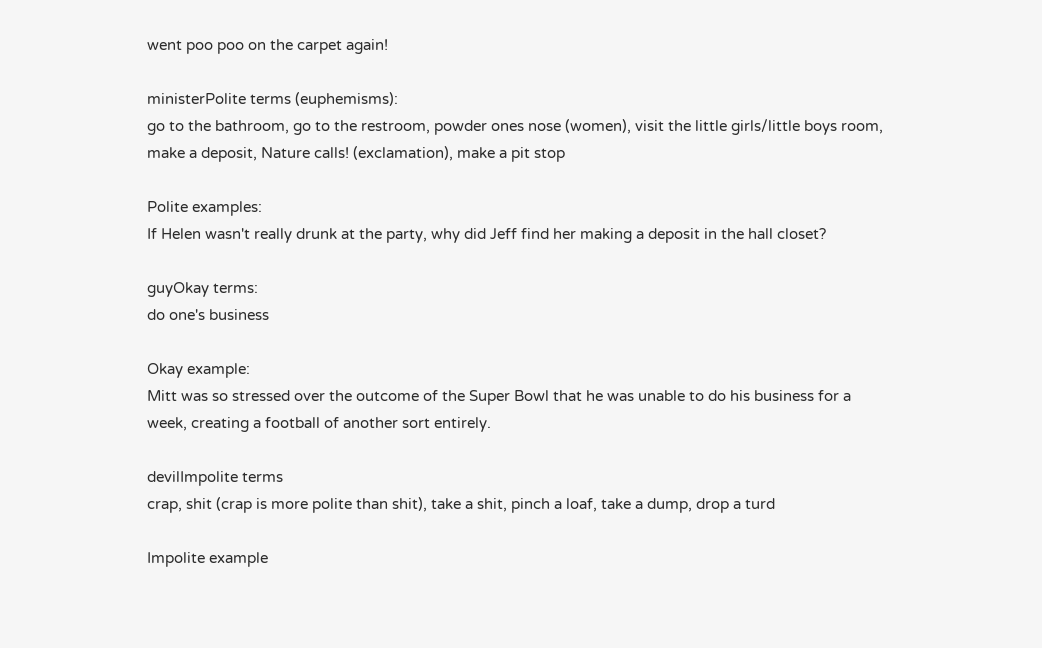went poo poo on the carpet again!

ministerPolite terms (euphemisms):
go to the bathroom, go to the restroom, powder ones nose (women), visit the little girls/little boys room, make a deposit, Nature calls! (exclamation), make a pit stop

Polite examples:
If Helen wasn't really drunk at the party, why did Jeff find her making a deposit in the hall closet?

guyOkay terms:
do one's business

Okay example:
Mitt was so stressed over the outcome of the Super Bowl that he was unable to do his business for a week, creating a football of another sort entirely.

devilImpolite terms
crap, shit (crap is more polite than shit), take a shit, pinch a loaf, take a dump, drop a turd

Impolite example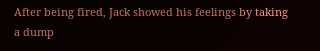After being fired, Jack showed his feelings by taking a dump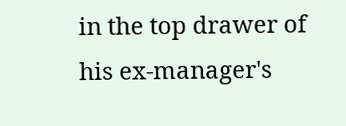in the top drawer of his ex-manager's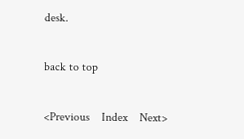desk.

back to top

<Previous    Index    Next>